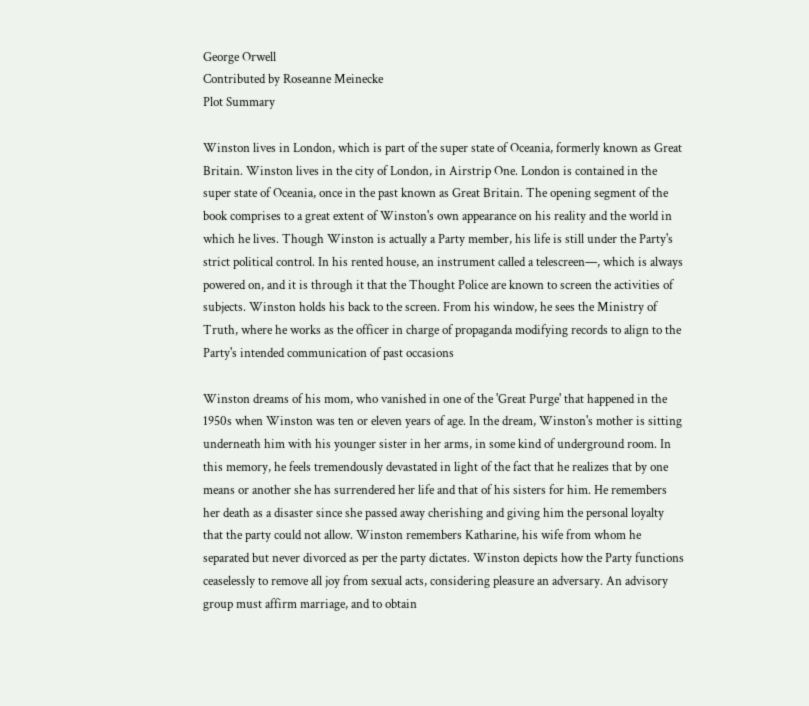George Orwell
Contributed by Roseanne Meinecke
Plot Summary

Winston lives in London, which is part of the super state of Oceania, formerly known as Great Britain. Winston lives in the city of London, in Airstrip One. London is contained in the super state of Oceania, once in the past known as Great Britain. The opening segment of the book comprises to a great extent of Winston's own appearance on his reality and the world in which he lives. Though Winston is actually a Party member, his life is still under the Party's strict political control. In his rented house, an instrument called a telescreen—, which is always powered on, and it is through it that the Thought Police are known to screen the activities of subjects. Winston holds his back to the screen. From his window, he sees the Ministry of Truth, where he works as the officer in charge of propaganda modifying records to align to the Party's intended communication of past occasions

Winston dreams of his mom, who vanished in one of the 'Great Purge' that happened in the 1950s when Winston was ten or eleven years of age. In the dream, Winston's mother is sitting underneath him with his younger sister in her arms, in some kind of underground room. In this memory, he feels tremendously devastated in light of the fact that he realizes that by one means or another she has surrendered her life and that of his sisters for him. He remembers her death as a disaster since she passed away cherishing and giving him the personal loyalty that the party could not allow. Winston remembers Katharine, his wife from whom he separated but never divorced as per the party dictates. Winston depicts how the Party functions ceaselessly to remove all joy from sexual acts, considering pleasure an adversary. An advisory group must affirm marriage, and to obtain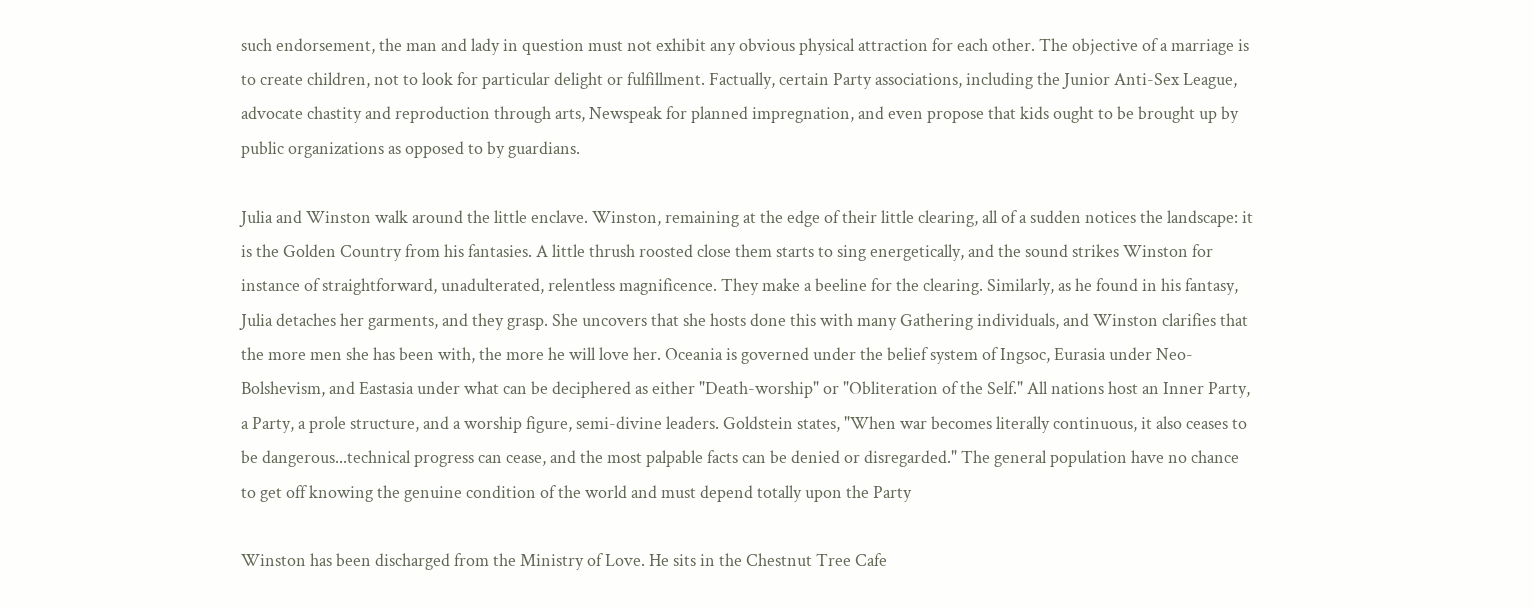such endorsement, the man and lady in question must not exhibit any obvious physical attraction for each other. The objective of a marriage is to create children, not to look for particular delight or fulfillment. Factually, certain Party associations, including the Junior Anti-Sex League, advocate chastity and reproduction through arts, Newspeak for planned impregnation, and even propose that kids ought to be brought up by public organizations as opposed to by guardians.

Julia and Winston walk around the little enclave. Winston, remaining at the edge of their little clearing, all of a sudden notices the landscape: it is the Golden Country from his fantasies. A little thrush roosted close them starts to sing energetically, and the sound strikes Winston for instance of straightforward, unadulterated, relentless magnificence. They make a beeline for the clearing. Similarly, as he found in his fantasy, Julia detaches her garments, and they grasp. She uncovers that she hosts done this with many Gathering individuals, and Winston clarifies that the more men she has been with, the more he will love her. Oceania is governed under the belief system of Ingsoc, Eurasia under Neo-Bolshevism, and Eastasia under what can be deciphered as either "Death-worship" or "Obliteration of the Self." All nations host an Inner Party, a Party, a prole structure, and a worship figure, semi-divine leaders. Goldstein states, "When war becomes literally continuous, it also ceases to be dangerous...technical progress can cease, and the most palpable facts can be denied or disregarded." The general population have no chance to get off knowing the genuine condition of the world and must depend totally upon the Party

Winston has been discharged from the Ministry of Love. He sits in the Chestnut Tree Cafe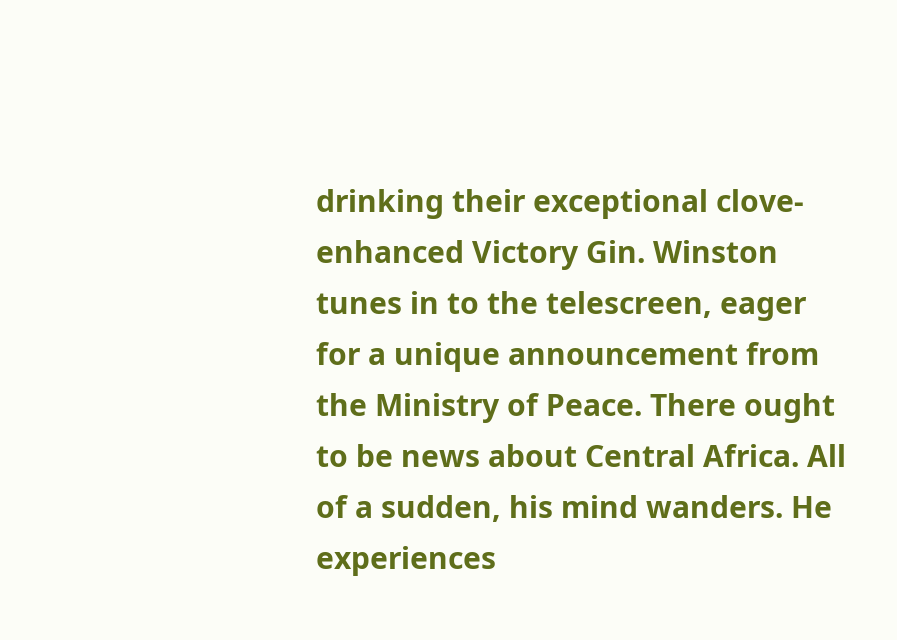drinking their exceptional clove-enhanced Victory Gin. Winston tunes in to the telescreen, eager for a unique announcement from the Ministry of Peace. There ought to be news about Central Africa. All of a sudden, his mind wanders. He experiences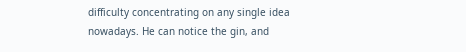difficulty concentrating on any single idea nowadays. He can notice the gin, and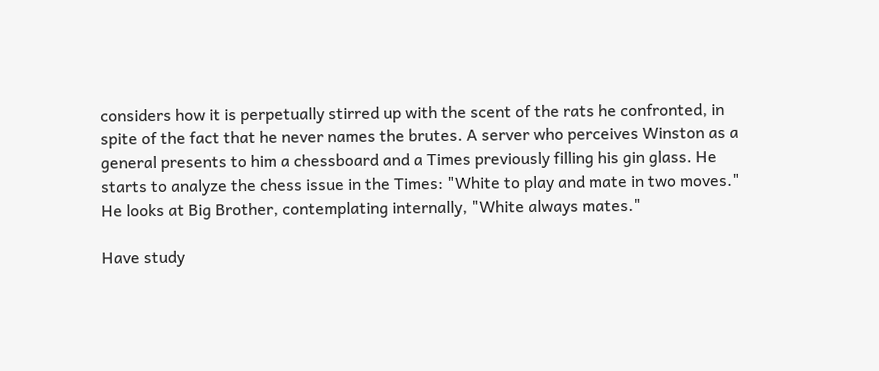considers how it is perpetually stirred up with the scent of the rats he confronted, in spite of the fact that he never names the brutes. A server who perceives Winston as a general presents to him a chessboard and a Times previously filling his gin glass. He starts to analyze the chess issue in the Times: "White to play and mate in two moves." He looks at Big Brother, contemplating internally, "White always mates."

Have study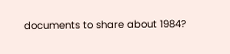documents to share about 1984?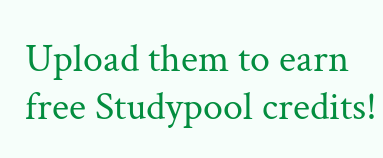Upload them to earn free Studypool credits!